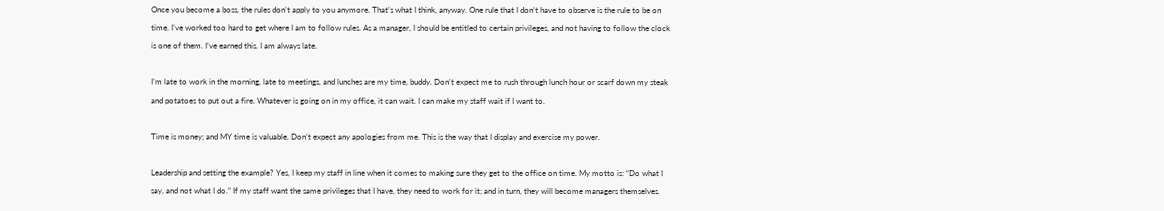Once you become a boss, the rules don’t apply to you anymore. That’s what I think, anyway. One rule that I don’t have to observe is the rule to be on time. I’ve worked too hard to get where I am to follow rules. As a manager, I should be entitled to certain privileges, and not having to follow the clock is one of them. I’ve earned this. I am always late.

I’m late to work in the morning, late to meetings, and lunches are my time, buddy. Don’t expect me to rush through lunch hour or scarf down my steak and potatoes to put out a fire. Whatever is going on in my office, it can wait. I can make my staff wait if I want to.

Time is money; and MY time is valuable. Don’t expect any apologies from me. This is the way that I display and exercise my power.

Leadership and setting the example? Yes, I keep my staff in line when it comes to making sure they get to the office on time. My motto is: “Do what I say, and not what I do.” If my staff want the same privileges that I have, they need to work for it; and in turn, they will become managers themselves.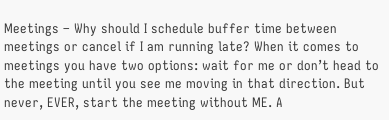Meetings – Why should I schedule buffer time between meetings or cancel if I am running late? When it comes to meetings you have two options: wait for me or don’t head to the meeting until you see me moving in that direction. But never, EVER, start the meeting without ME. A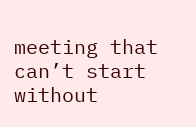meeting that can’t start without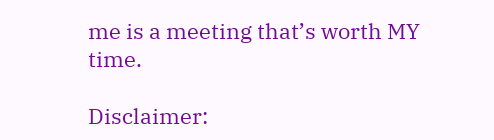me is a meeting that’s worth MY time.

Disclaimer: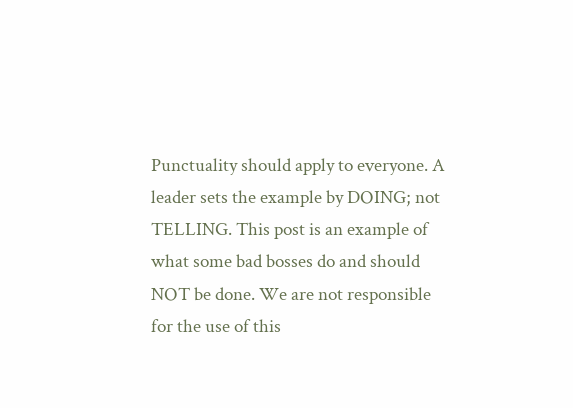Punctuality should apply to everyone. A leader sets the example by DOING; not TELLING. This post is an example of what some bad bosses do and should NOT be done. We are not responsible for the use of this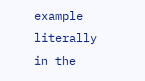example literally in the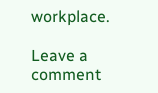workplace.

Leave a comment